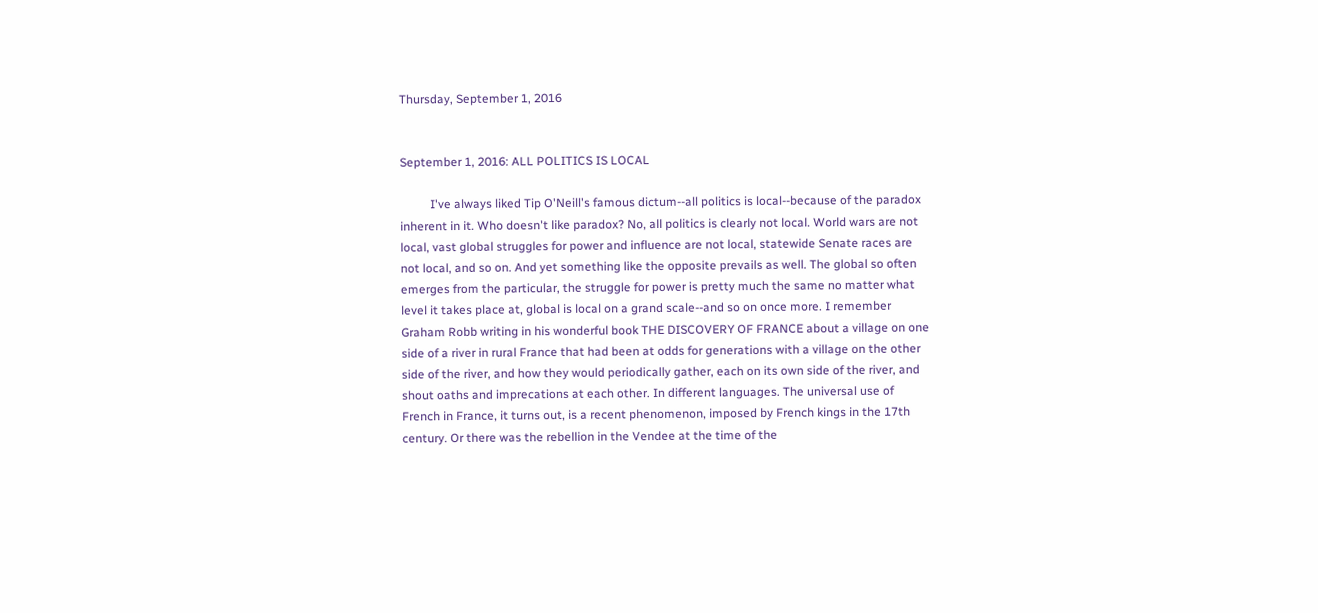Thursday, September 1, 2016


September 1, 2016: ALL POLITICS IS LOCAL

          I've always liked Tip O'Neill's famous dictum--all politics is local--because of the paradox inherent in it. Who doesn't like paradox? No, all politics is clearly not local. World wars are not local, vast global struggles for power and influence are not local, statewide Senate races are not local, and so on. And yet something like the opposite prevails as well. The global so often emerges from the particular, the struggle for power is pretty much the same no matter what level it takes place at, global is local on a grand scale--and so on once more. I remember Graham Robb writing in his wonderful book THE DISCOVERY OF FRANCE about a village on one side of a river in rural France that had been at odds for generations with a village on the other side of the river, and how they would periodically gather, each on its own side of the river, and shout oaths and imprecations at each other. In different languages. The universal use of French in France, it turns out, is a recent phenomenon, imposed by French kings in the 17th century. Or there was the rebellion in the Vendee at the time of the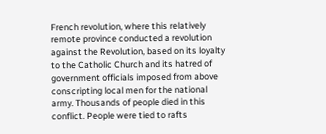French revolution, where this relatively remote province conducted a revolution against the Revolution, based on its loyalty to the Catholic Church and its hatred of government officials imposed from above conscripting local men for the national army. Thousands of people died in this conflict. People were tied to rafts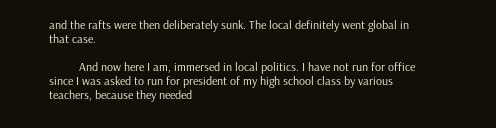and the rafts were then deliberately sunk. The local definitely went global in that case.

          And now here I am, immersed in local politics. I have not run for office since I was asked to run for president of my high school class by various teachers, because they needed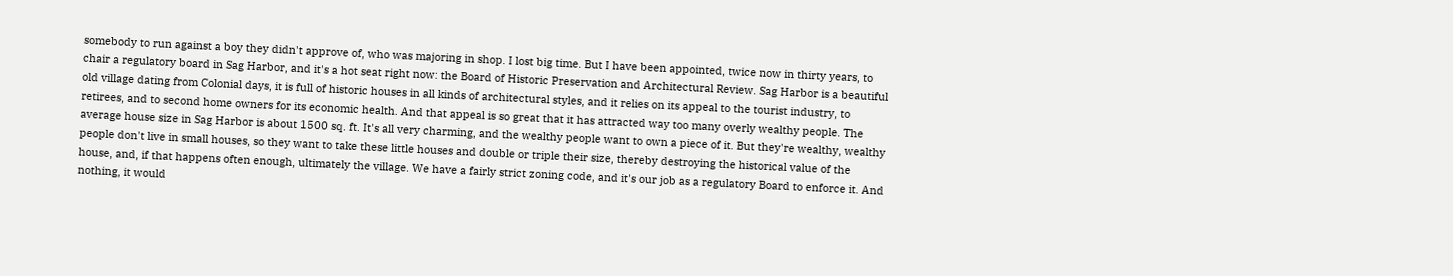somebody to run against a boy they didn't approve of, who was majoring in shop. I lost big time. But I have been appointed, twice now in thirty years, to chair a regulatory board in Sag Harbor, and it's a hot seat right now: the Board of Historic Preservation and Architectural Review. Sag Harbor is a beautiful old village dating from Colonial days, it is full of historic houses in all kinds of architectural styles, and it relies on its appeal to the tourist industry, to retirees, and to second home owners for its economic health. And that appeal is so great that it has attracted way too many overly wealthy people. The average house size in Sag Harbor is about 1500 sq. ft. It's all very charming, and the wealthy people want to own a piece of it. But they're wealthy, wealthy people don't live in small houses, so they want to take these little houses and double or triple their size, thereby destroying the historical value of the house, and, if that happens often enough, ultimately the village. We have a fairly strict zoning code, and it's our job as a regulatory Board to enforce it. And nothing, it would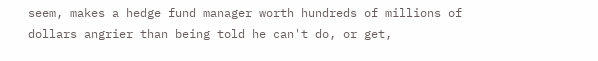seem, makes a hedge fund manager worth hundreds of millions of dollars angrier than being told he can't do, or get,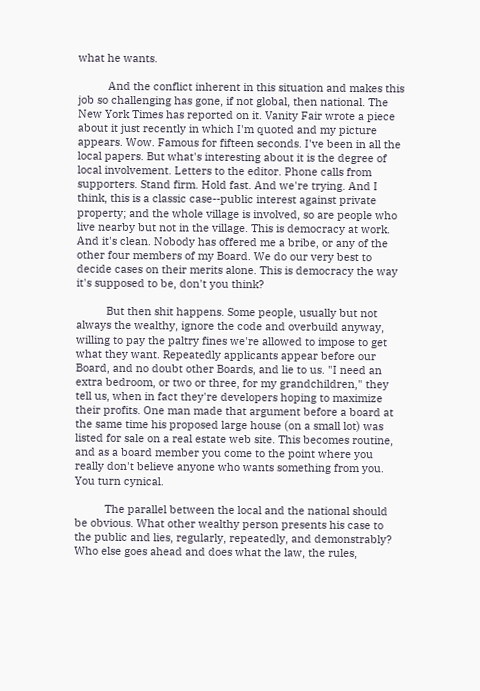what he wants.

          And the conflict inherent in this situation and makes this job so challenging has gone, if not global, then national. The New York Times has reported on it. Vanity Fair wrote a piece about it just recently in which I'm quoted and my picture appears. Wow. Famous for fifteen seconds. I've been in all the local papers. But what's interesting about it is the degree of local involvement. Letters to the editor. Phone calls from supporters. Stand firm. Hold fast. And we're trying. And I think, this is a classic case--public interest against private property; and the whole village is involved, so are people who live nearby but not in the village. This is democracy at work. And it's clean. Nobody has offered me a bribe, or any of the other four members of my Board. We do our very best to decide cases on their merits alone. This is democracy the way it's supposed to be, don't you think?

          But then shit happens. Some people, usually but not always the wealthy, ignore the code and overbuild anyway, willing to pay the paltry fines we're allowed to impose to get what they want. Repeatedly applicants appear before our Board, and no doubt other Boards, and lie to us. "I need an extra bedroom, or two or three, for my grandchildren," they tell us, when in fact they're developers hoping to maximize their profits. One man made that argument before a board at the same time his proposed large house (on a small lot) was listed for sale on a real estate web site. This becomes routine, and as a board member you come to the point where you really don't believe anyone who wants something from you. You turn cynical.

          The parallel between the local and the national should be obvious. What other wealthy person presents his case to the public and lies, regularly, repeatedly, and demonstrably? Who else goes ahead and does what the law, the rules,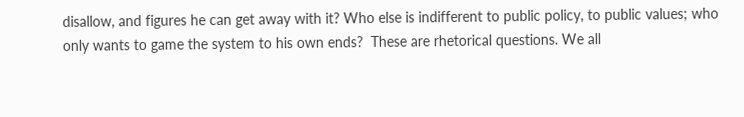disallow, and figures he can get away with it? Who else is indifferent to public policy, to public values; who only wants to game the system to his own ends?  These are rhetorical questions. We all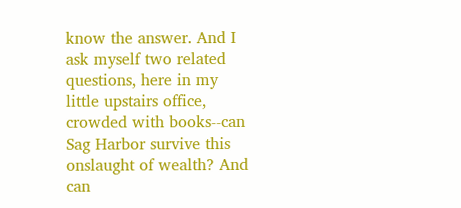know the answer. And I ask myself two related questions, here in my little upstairs office, crowded with books--can Sag Harbor survive this onslaught of wealth? And can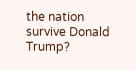the nation survive Donald Trump?